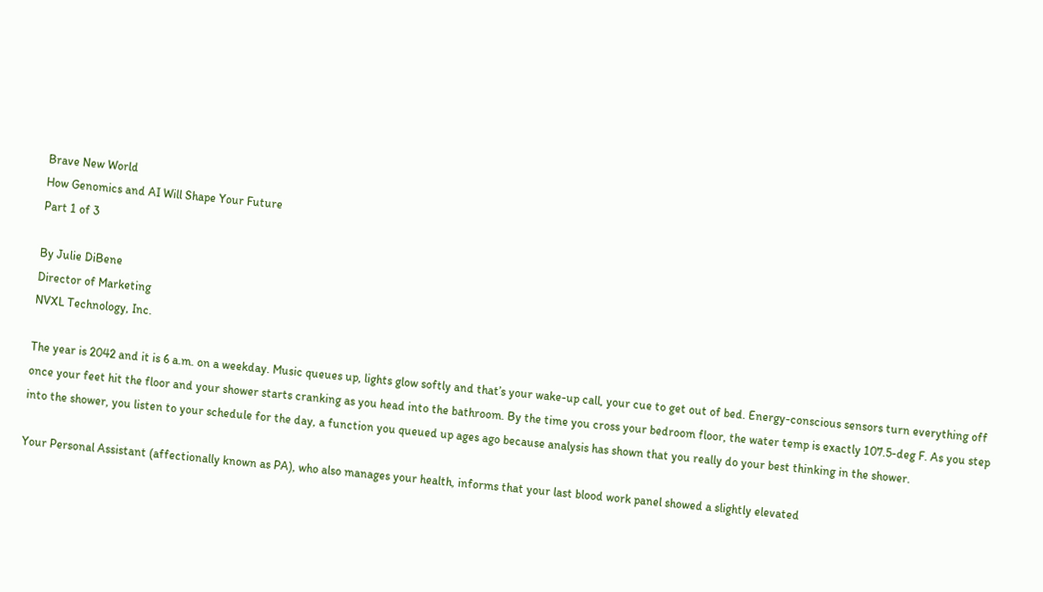Brave New World
How Genomics and AI Will Shape Your Future
Part 1 of 3

By Julie DiBene
Director of Marketing
NVXL Technology, Inc.

The year is 2042 and it is 6 a.m. on a weekday. Music queues up, lights glow softly and that’s your wake-up call, your cue to get out of bed. Energy-conscious sensors turn everything off once your feet hit the floor and your shower starts cranking as you head into the bathroom. By the time you cross your bedroom floor, the water temp is exactly 107.5-deg F. As you step into the shower, you listen to your schedule for the day, a function you queued up ages ago because analysis has shown that you really do your best thinking in the shower.

Your Personal Assistant (affectionally known as PA), who also manages your health, informs that your last blood work panel showed a slightly elevated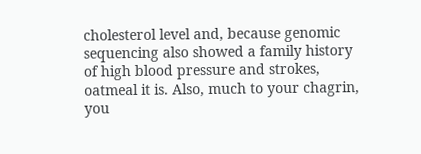cholesterol level and, because genomic sequencing also showed a family history of high blood pressure and strokes, oatmeal it is. Also, much to your chagrin, you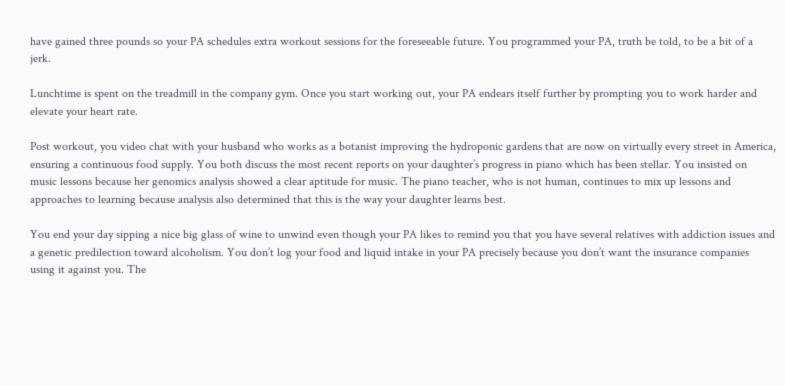have gained three pounds so your PA schedules extra workout sessions for the foreseeable future. You programmed your PA, truth be told, to be a bit of a jerk.

Lunchtime is spent on the treadmill in the company gym. Once you start working out, your PA endears itself further by prompting you to work harder and elevate your heart rate.

Post workout, you video chat with your husband who works as a botanist improving the hydroponic gardens that are now on virtually every street in America, ensuring a continuous food supply. You both discuss the most recent reports on your daughter’s progress in piano which has been stellar. You insisted on music lessons because her genomics analysis showed a clear aptitude for music. The piano teacher, who is not human, continues to mix up lessons and approaches to learning because analysis also determined that this is the way your daughter learns best.

You end your day sipping a nice big glass of wine to unwind even though your PA likes to remind you that you have several relatives with addiction issues and a genetic predilection toward alcoholism. You don’t log your food and liquid intake in your PA precisely because you don’t want the insurance companies using it against you. The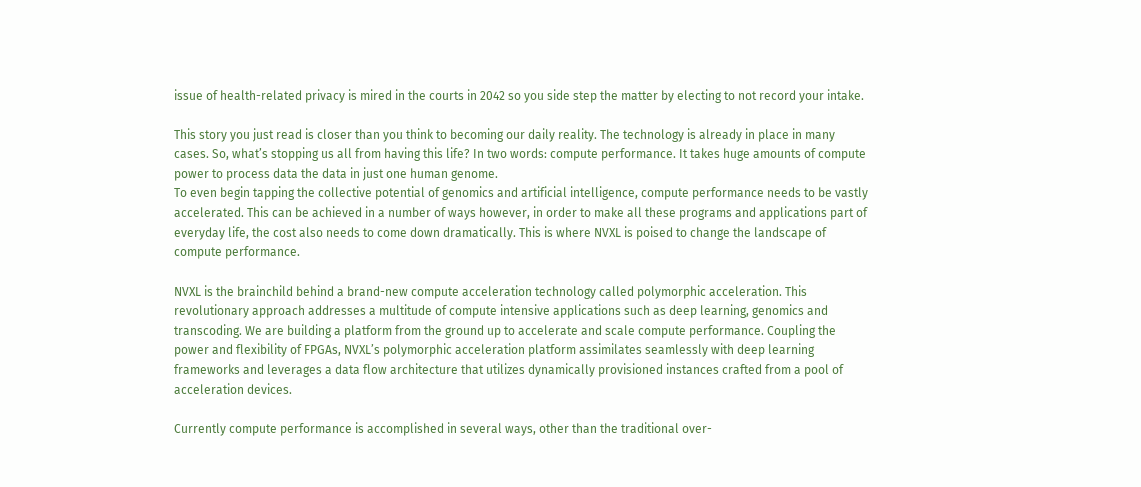issue of health-related privacy is mired in the courts in 2042 so you side step the matter by electing to not record your intake.

This story you just read is closer than you think to becoming our daily reality. The technology is already in place in many cases. So, what’s stopping us all from having this life? In two words: compute performance. It takes huge amounts of compute power to process data the data in just one human genome.
To even begin tapping the collective potential of genomics and artificial intelligence, compute performance needs to be vastly accelerated. This can be achieved in a number of ways however, in order to make all these programs and applications part of everyday life, the cost also needs to come down dramatically. This is where NVXL is poised to change the landscape of compute performance.

NVXL is the brainchild behind a brand-new compute acceleration technology called polymorphic acceleration. This revolutionary approach addresses a multitude of compute intensive applications such as deep learning, genomics and transcoding. We are building a platform from the ground up to accelerate and scale compute performance. Coupling the power and flexibility of FPGAs, NVXL’s polymorphic acceleration platform assimilates seamlessly with deep learning frameworks and leverages a data flow architecture that utilizes dynamically provisioned instances crafted from a pool of acceleration devices.

Currently compute performance is accomplished in several ways, other than the traditional over-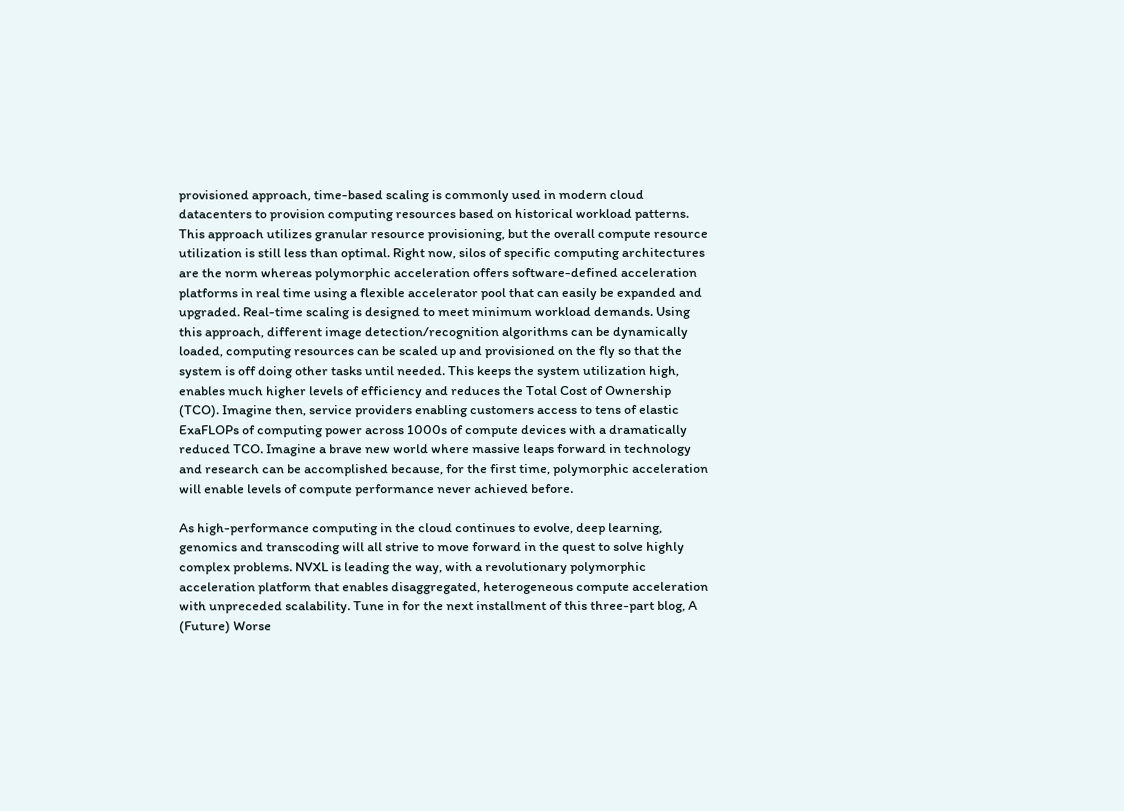provisioned approach, time-based scaling is commonly used in modern cloud datacenters to provision computing resources based on historical workload patterns. This approach utilizes granular resource provisioning, but the overall compute resource utilization is still less than optimal. Right now, silos of specific computing architectures are the norm whereas polymorphic acceleration offers software-defined acceleration platforms in real time using a flexible accelerator pool that can easily be expanded and upgraded. Real-time scaling is designed to meet minimum workload demands. Using this approach, different image detection/recognition algorithms can be dynamically loaded, computing resources can be scaled up and provisioned on the fly so that the system is off doing other tasks until needed. This keeps the system utilization high, enables much higher levels of efficiency and reduces the Total Cost of Ownership (TCO). Imagine then, service providers enabling customers access to tens of elastic ExaFLOPs of computing power across 1000s of compute devices with a dramatically reduced TCO. Imagine a brave new world where massive leaps forward in technology and research can be accomplished because, for the first time, polymorphic acceleration will enable levels of compute performance never achieved before.

As high-performance computing in the cloud continues to evolve, deep learning, genomics and transcoding will all strive to move forward in the quest to solve highly complex problems. NVXL is leading the way, with a revolutionary polymorphic acceleration platform that enables disaggregated, heterogeneous compute acceleration with unpreceded scalability. Tune in for the next installment of this three-part blog, A (Future) Worse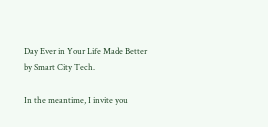Day Ever in Your Life Made Better by Smart City Tech.

In the meantime, I invite you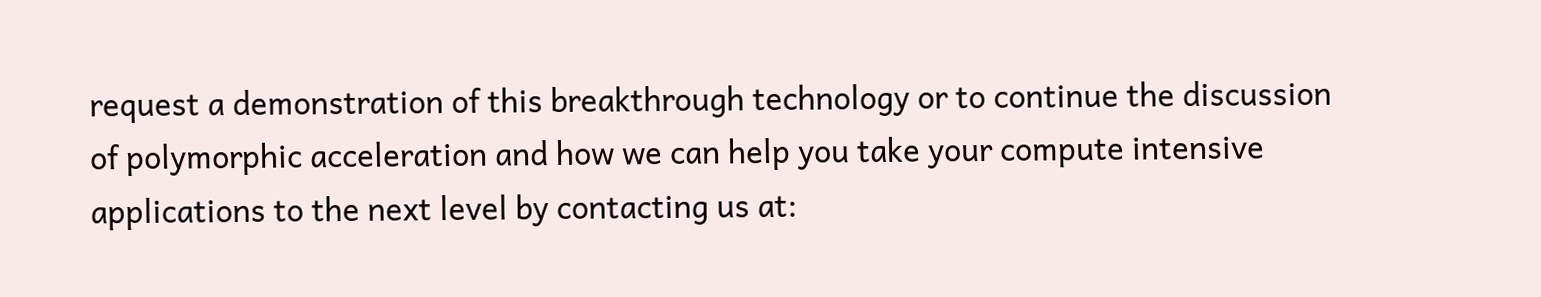request a demonstration of this breakthrough technology or to continue the discussion of polymorphic acceleration and how we can help you take your compute intensive applications to the next level by contacting us at: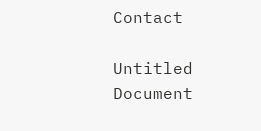Contact

Untitled Document